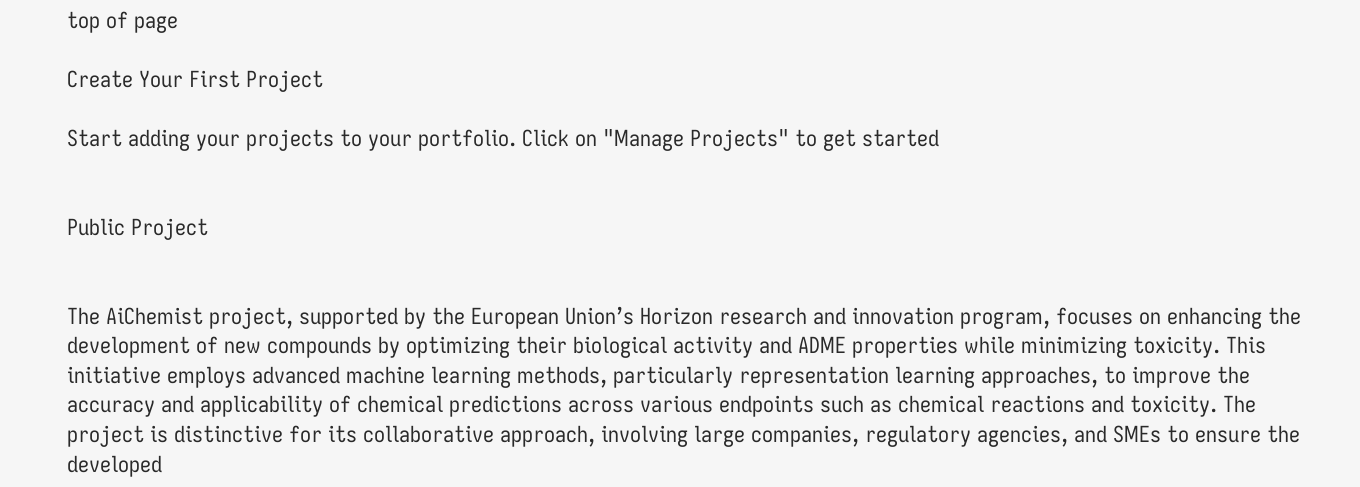top of page

Create Your First Project

Start adding your projects to your portfolio. Click on "Manage Projects" to get started


Public Project


The AiChemist project, supported by the European Union’s Horizon research and innovation program, focuses on enhancing the development of new compounds by optimizing their biological activity and ADME properties while minimizing toxicity. This initiative employs advanced machine learning methods, particularly representation learning approaches, to improve the accuracy and applicability of chemical predictions across various endpoints such as chemical reactions and toxicity. The project is distinctive for its collaborative approach, involving large companies, regulatory agencies, and SMEs to ensure the developed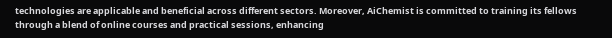technologies are applicable and beneficial across different sectors. Moreover, AiChemist is committed to training its fellows through a blend of online courses and practical sessions, enhancing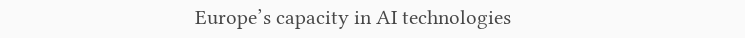Europe’s capacity in AI technologies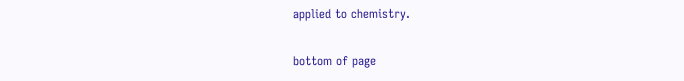applied to chemistry.

bottom of page